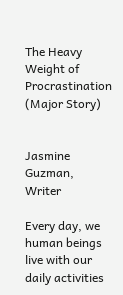The Heavy Weight of Procrastination (Major Story)


Jasmine Guzman, Writer

Every day, we human beings live with our daily activities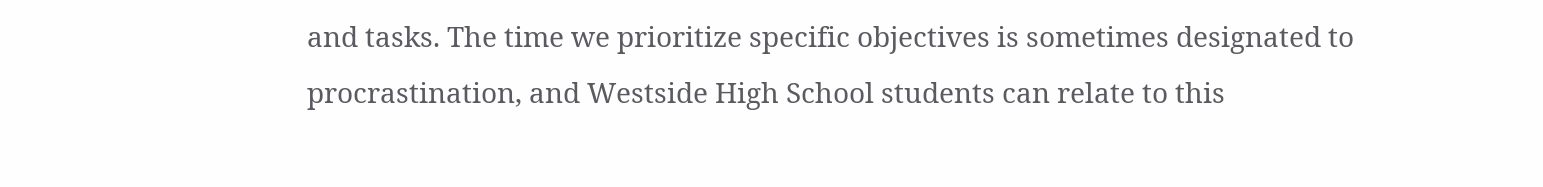and tasks. The time we prioritize specific objectives is sometimes designated to procrastination, and Westside High School students can relate to this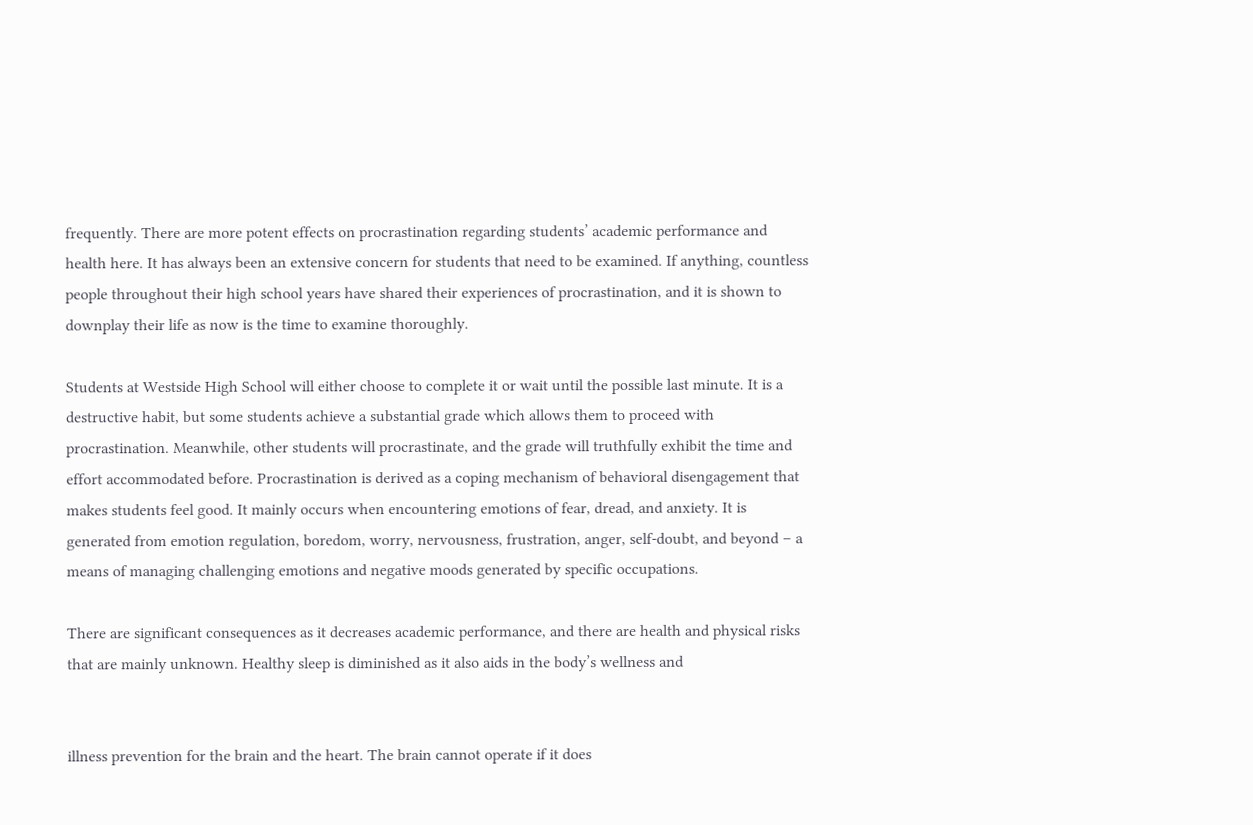frequently. There are more potent effects on procrastination regarding students’ academic performance and health here. It has always been an extensive concern for students that need to be examined. If anything, countless people throughout their high school years have shared their experiences of procrastination, and it is shown to downplay their life as now is the time to examine thoroughly.

Students at Westside High School will either choose to complete it or wait until the possible last minute. It is a destructive habit, but some students achieve a substantial grade which allows them to proceed with procrastination. Meanwhile, other students will procrastinate, and the grade will truthfully exhibit the time and effort accommodated before. Procrastination is derived as a coping mechanism of behavioral disengagement that makes students feel good. It mainly occurs when encountering emotions of fear, dread, and anxiety. It is generated from emotion regulation, boredom, worry, nervousness, frustration, anger, self-doubt, and beyond – a means of managing challenging emotions and negative moods generated by specific occupations.

There are significant consequences as it decreases academic performance, and there are health and physical risks that are mainly unknown. Healthy sleep is diminished as it also aids in the body’s wellness and


illness prevention for the brain and the heart. The brain cannot operate if it does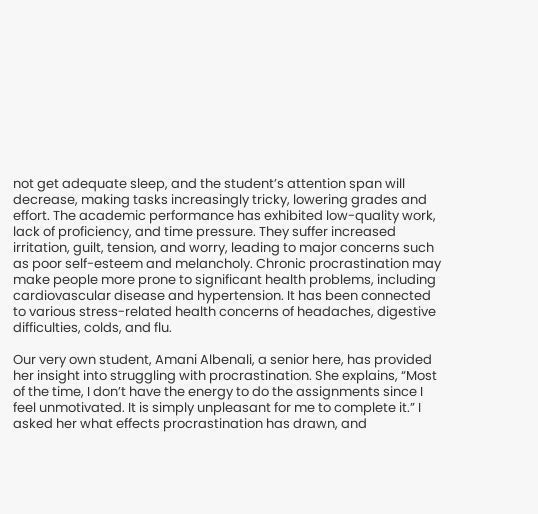not get adequate sleep, and the student’s attention span will decrease, making tasks increasingly tricky, lowering grades and effort. The academic performance has exhibited low-quality work, lack of proficiency, and time pressure. They suffer increased irritation, guilt, tension, and worry, leading to major concerns such as poor self-esteem and melancholy. Chronic procrastination may make people more prone to significant health problems, including cardiovascular disease and hypertension. It has been connected to various stress-related health concerns of headaches, digestive difficulties, colds, and flu.

Our very own student, Amani Albenali, a senior here, has provided her insight into struggling with procrastination. She explains, “Most of the time, I don’t have the energy to do the assignments since I feel unmotivated. It is simply unpleasant for me to complete it.” I asked her what effects procrastination has drawn, and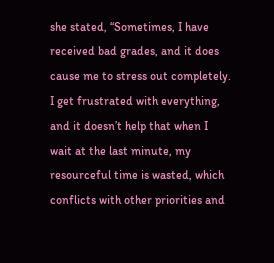she stated, “Sometimes, I have received bad grades, and it does cause me to stress out completely. I get frustrated with everything, and it doesn’t help that when I wait at the last minute, my resourceful time is wasted, which conflicts with other priorities and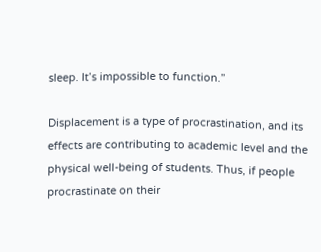sleep. It’s impossible to function.”

Displacement is a type of procrastination, and its effects are contributing to academic level and the physical well-being of students. Thus, if people procrastinate on their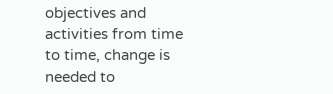objectives and activities from time to time, change is needed to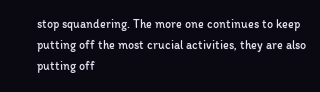stop squandering. The more one continues to keep putting off the most crucial activities, they are also putting off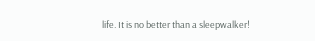life. It is no better than a sleepwalker!